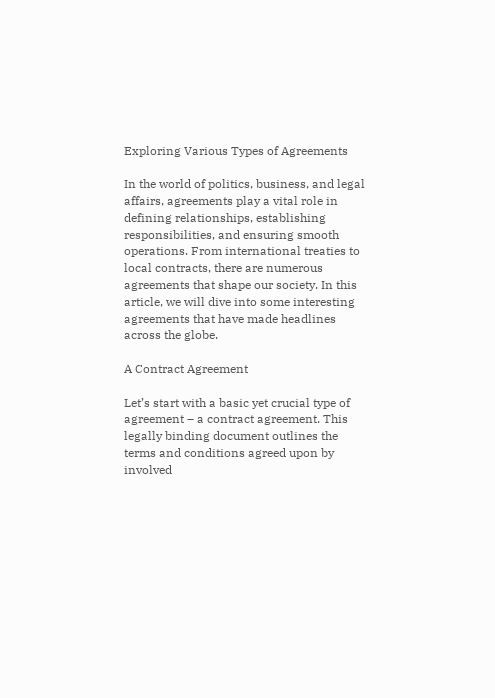Exploring Various Types of Agreements

In the world of politics, business, and legal affairs, agreements play a vital role in defining relationships, establishing responsibilities, and ensuring smooth operations. From international treaties to local contracts, there are numerous agreements that shape our society. In this article, we will dive into some interesting agreements that have made headlines across the globe.

A Contract Agreement

Let’s start with a basic yet crucial type of agreement – a contract agreement. This legally binding document outlines the terms and conditions agreed upon by involved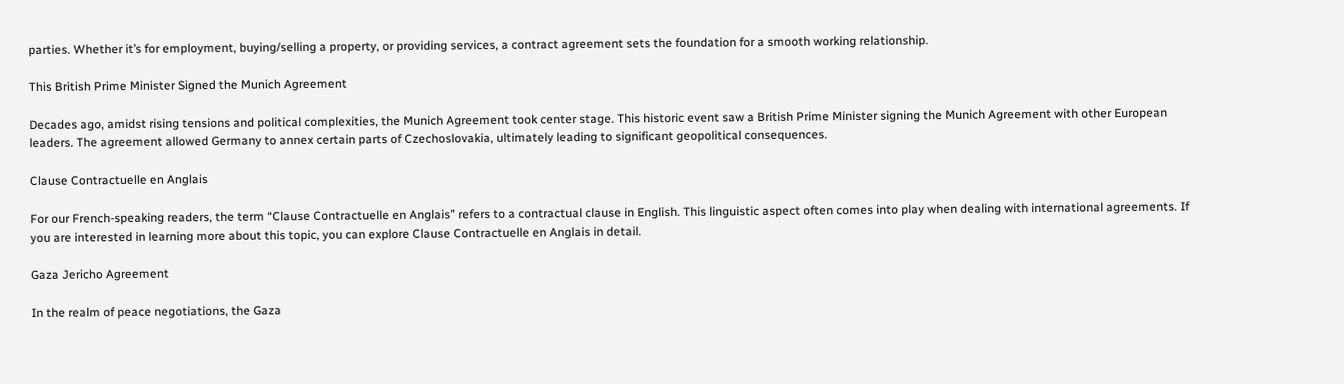parties. Whether it’s for employment, buying/selling a property, or providing services, a contract agreement sets the foundation for a smooth working relationship.

This British Prime Minister Signed the Munich Agreement

Decades ago, amidst rising tensions and political complexities, the Munich Agreement took center stage. This historic event saw a British Prime Minister signing the Munich Agreement with other European leaders. The agreement allowed Germany to annex certain parts of Czechoslovakia, ultimately leading to significant geopolitical consequences.

Clause Contractuelle en Anglais

For our French-speaking readers, the term “Clause Contractuelle en Anglais” refers to a contractual clause in English. This linguistic aspect often comes into play when dealing with international agreements. If you are interested in learning more about this topic, you can explore Clause Contractuelle en Anglais in detail.

Gaza Jericho Agreement

In the realm of peace negotiations, the Gaza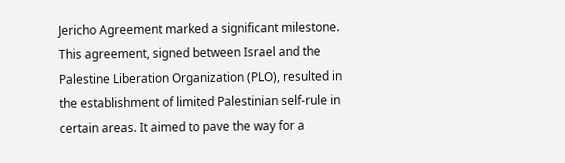Jericho Agreement marked a significant milestone. This agreement, signed between Israel and the Palestine Liberation Organization (PLO), resulted in the establishment of limited Palestinian self-rule in certain areas. It aimed to pave the way for a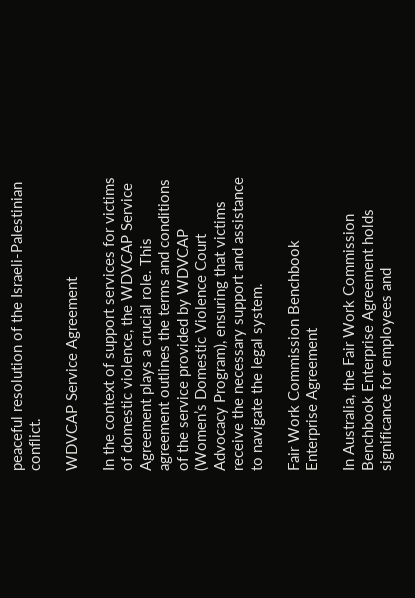peaceful resolution of the Israeli-Palestinian conflict.

WDVCAP Service Agreement

In the context of support services for victims of domestic violence, the WDVCAP Service Agreement plays a crucial role. This agreement outlines the terms and conditions of the service provided by WDVCAP (Women’s Domestic Violence Court Advocacy Program), ensuring that victims receive the necessary support and assistance to navigate the legal system.

Fair Work Commission Benchbook Enterprise Agreement

In Australia, the Fair Work Commission Benchbook Enterprise Agreement holds significance for employees and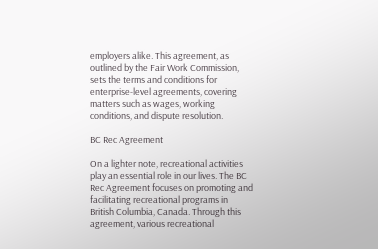employers alike. This agreement, as outlined by the Fair Work Commission, sets the terms and conditions for enterprise-level agreements, covering matters such as wages, working conditions, and dispute resolution.

BC Rec Agreement

On a lighter note, recreational activities play an essential role in our lives. The BC Rec Agreement focuses on promoting and facilitating recreational programs in British Columbia, Canada. Through this agreement, various recreational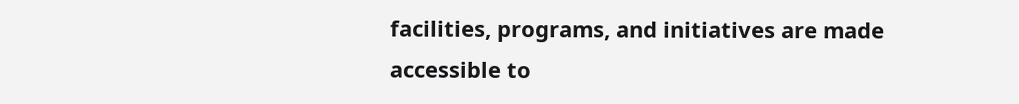facilities, programs, and initiatives are made accessible to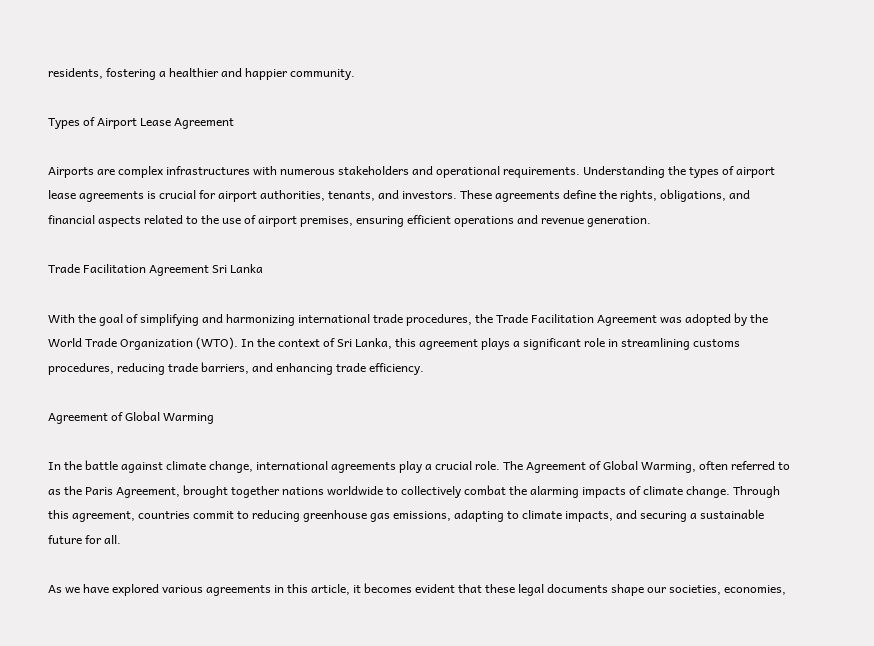residents, fostering a healthier and happier community.

Types of Airport Lease Agreement

Airports are complex infrastructures with numerous stakeholders and operational requirements. Understanding the types of airport lease agreements is crucial for airport authorities, tenants, and investors. These agreements define the rights, obligations, and financial aspects related to the use of airport premises, ensuring efficient operations and revenue generation.

Trade Facilitation Agreement Sri Lanka

With the goal of simplifying and harmonizing international trade procedures, the Trade Facilitation Agreement was adopted by the World Trade Organization (WTO). In the context of Sri Lanka, this agreement plays a significant role in streamlining customs procedures, reducing trade barriers, and enhancing trade efficiency.

Agreement of Global Warming

In the battle against climate change, international agreements play a crucial role. The Agreement of Global Warming, often referred to as the Paris Agreement, brought together nations worldwide to collectively combat the alarming impacts of climate change. Through this agreement, countries commit to reducing greenhouse gas emissions, adapting to climate impacts, and securing a sustainable future for all.

As we have explored various agreements in this article, it becomes evident that these legal documents shape our societies, economies,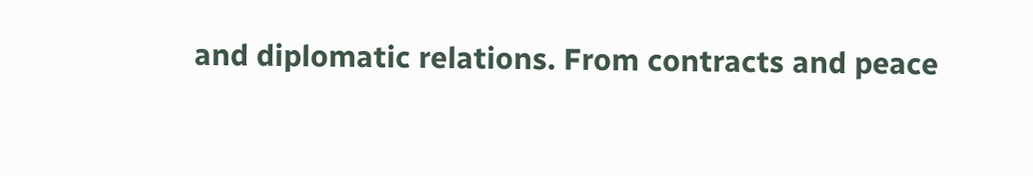and diplomatic relations. From contracts and peace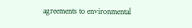agreements to environmental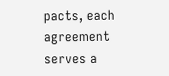pacts, each agreement serves a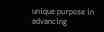unique purpose in advancing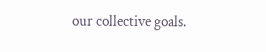our collective goals.